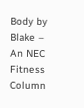Body by Blake – An NEC Fitness Column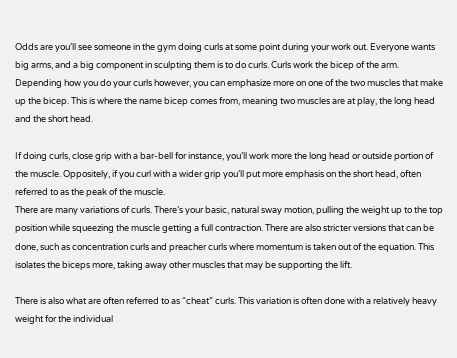Odds are you’ll see someone in the gym doing curls at some point during your work out. Everyone wants big arms, and a big component in sculpting them is to do curls. Curls work the bicep of the arm. Depending how you do your curls however, you can emphasize more on one of the two muscles that make up the bicep. This is where the name bicep comes from, meaning two muscles are at play, the long head and the short head.

If doing curls, close grip with a bar-bell for instance, you’ll work more the long head or outside portion of the muscle. Oppositely, if you curl with a wider grip you’ll put more emphasis on the short head, often referred to as the peak of the muscle.
There are many variations of curls. There’s your basic, natural sway motion, pulling the weight up to the top position while squeezing the muscle getting a full contraction. There are also stricter versions that can be done, such as concentration curls and preacher curls where momentum is taken out of the equation. This isolates the biceps more, taking away other muscles that may be supporting the lift.

There is also what are often referred to as “cheat” curls. This variation is often done with a relatively heavy weight for the individual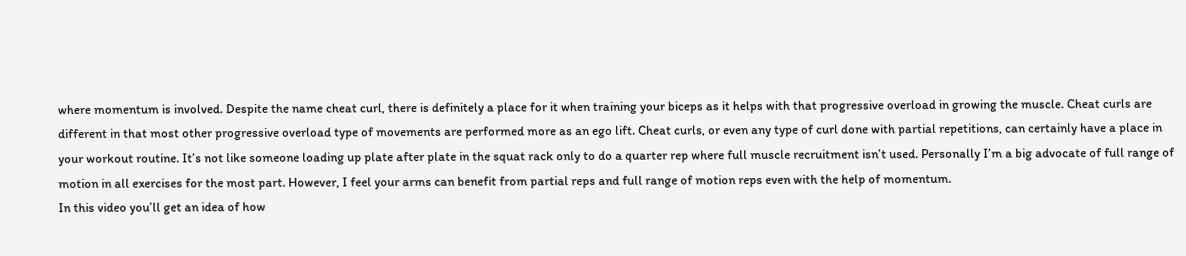where momentum is involved. Despite the name cheat curl, there is definitely a place for it when training your biceps as it helps with that progressive overload in growing the muscle. Cheat curls are different in that most other progressive overload type of movements are performed more as an ego lift. Cheat curls, or even any type of curl done with partial repetitions, can certainly have a place in your workout routine. It’s not like someone loading up plate after plate in the squat rack only to do a quarter rep where full muscle recruitment isn’t used. Personally I’m a big advocate of full range of motion in all exercises for the most part. However, I feel your arms can benefit from partial reps and full range of motion reps even with the help of momentum.
In this video you’ll get an idea of how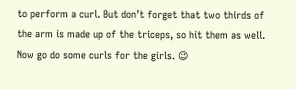to perform a curl. But don’t forget that two thirds of the arm is made up of the triceps, so hit them as well. Now go do some curls for the girls. 😉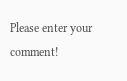Please enter your comment!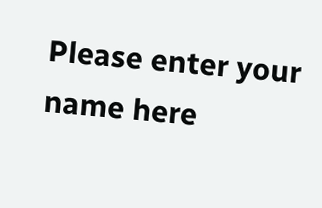Please enter your name here